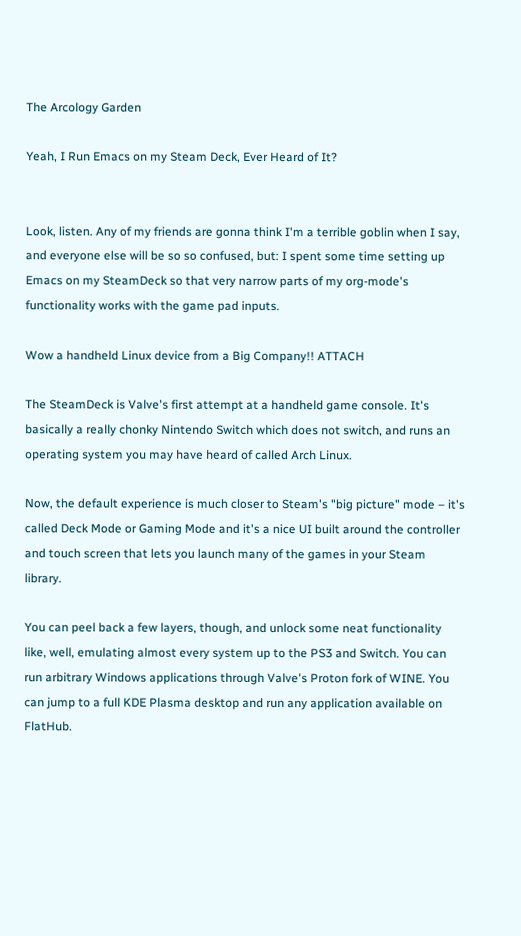The Arcology Garden

Yeah, I Run Emacs on my Steam Deck, Ever Heard of It?


Look, listen. Any of my friends are gonna think I'm a terrible goblin when I say, and everyone else will be so so confused, but: I spent some time setting up Emacs on my SteamDeck so that very narrow parts of my org-mode's functionality works with the game pad inputs.

Wow a handheld Linux device from a Big Company!! ATTACH

The SteamDeck is Valve's first attempt at a handheld game console. It's basically a really chonky Nintendo Switch which does not switch, and runs an operating system you may have heard of called Arch Linux.

Now, the default experience is much closer to Steam's "big picture" mode – it's called Deck Mode or Gaming Mode and it's a nice UI built around the controller and touch screen that lets you launch many of the games in your Steam library.

You can peel back a few layers, though, and unlock some neat functionality like, well, emulating almost every system up to the PS3 and Switch. You can run arbitrary Windows applications through Valve's Proton fork of WINE. You can jump to a full KDE Plasma desktop and run any application available on FlatHub.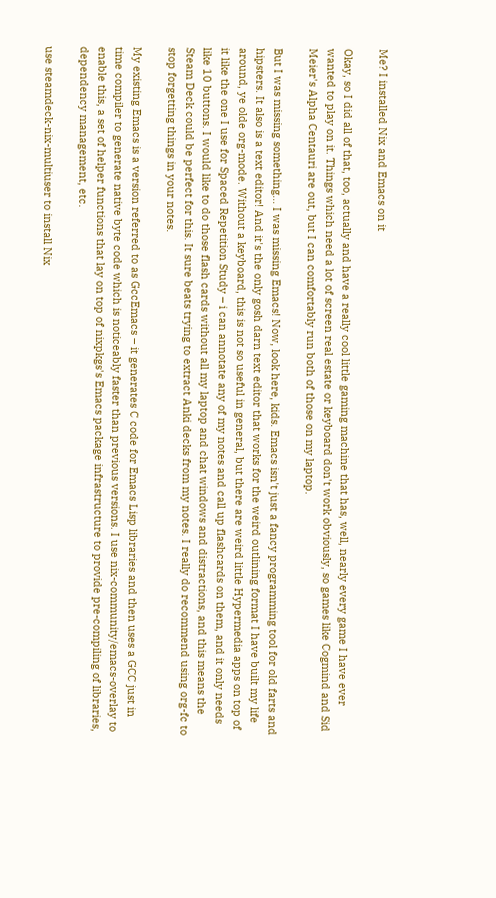Me? I installed Nix and Emacs on it

Okay, so I did all of that, too, actually and have a really cool little gaming machine that has, well, nearly every game I have ever wanted to play on it. Things which need a lot of screen real estate or keyboard don't work obviously, so games like Cogmind and Sid Meier's Alpha Centauri are out, but I can comfortably run both of those on my laptop.

But I was missing something… I was missing Emacs! Now, look here, kids. Emacs isn't just a fancy programming tool for old farts and hipsters. It also is a text editor! And it's the only gosh darn text editor that works for the weird outlining format I have built my life around, ye olde org-mode. Without a keyboard, this is not so useful in general, but there are weird little Hypermedia apps on top of it like the one I use for Spaced Repetition Study – i can annotate any of my notes and call up flashcards on them, and it only needs like 10 buttons. I would like to do those flash cards without all my laptop and chat windows and distractions, and this means the Steam Deck could be perfect for this. It sure beats trying to extract Anki decks from my notes. I really do recommend using org-fc to stop forgetting things in your notes.

My existing Emacs is a version referred to as GccEmacs – it generates C code for Emacs Lisp libraries and then uses a GCC just in time compiler to generate native byte code which is noticeably faster than previous versions. I use nix-community/emacs-overlay to enable this, a set of helper functions that lay on top of nixpkgs's Emacs package infrastructure to provide pre-compiling of libraries, dependency management, etc.

use steamdeck-nix-multiuser to install Nix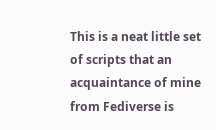This is a neat little set of scripts that an acquaintance of mine from Fediverse is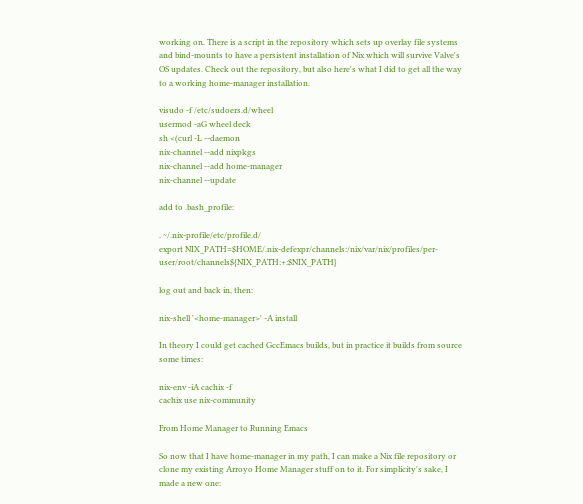working on. There is a script in the repository which sets up overlay file systems and bind-mounts to have a persistent installation of Nix which will survive Valve's OS updates. Check out the repository, but also here's what I did to get all the way to a working home-manager installation.

visudo -f /etc/sudoers.d/wheel
usermod -aG wheel deck
sh <(curl -L --daemon
nix-channel --add nixpkgs
nix-channel --add home-manager
nix-channel --update

add to .bash_profile:

. ~/.nix-profile/etc/profile.d/
export NIX_PATH=$HOME/.nix-defexpr/channels:/nix/var/nix/profiles/per-user/root/channels${NIX_PATH:+:$NIX_PATH}

log out and back in, then:

nix-shell '<home-manager>' -A install

In theory I could get cached GccEmacs builds, but in practice it builds from source some times:

nix-env -iA cachix -f
cachix use nix-community

From Home Manager to Running Emacs

So now that I have home-manager in my path, I can make a Nix file repository or clone my existing Arroyo Home Manager stuff on to it. For simplicity's sake, I made a new one: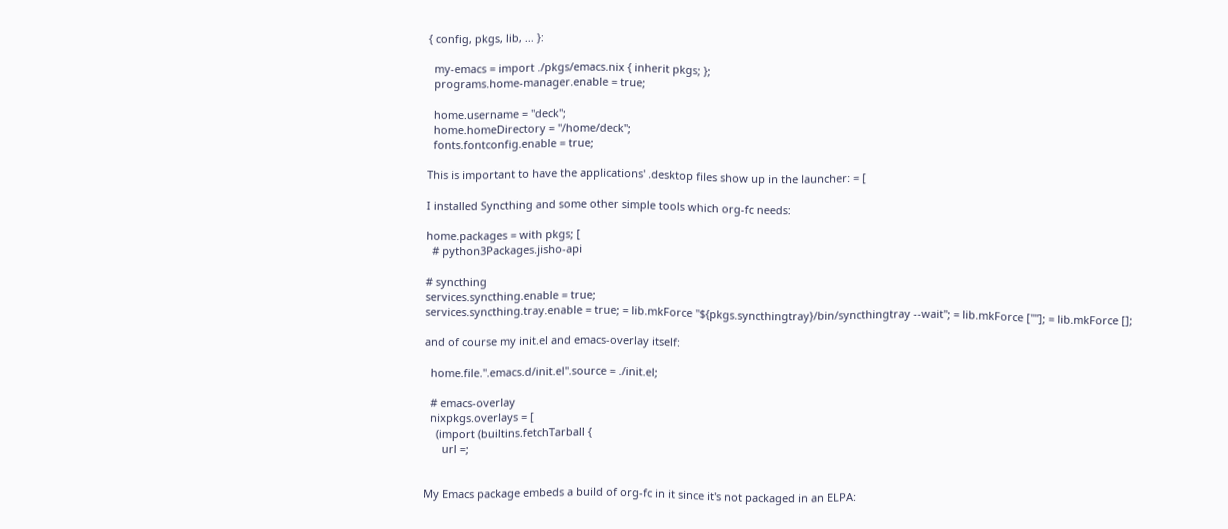{ config, pkgs, lib, ... }:

  my-emacs = import ./pkgs/emacs.nix { inherit pkgs; };
  programs.home-manager.enable = true;

  home.username = "deck";
  home.homeDirectory = "/home/deck";
  fonts.fontconfig.enable = true;

This is important to have the applications' .desktop files show up in the launcher: = [

I installed Syncthing and some other simple tools which org-fc needs:

home.packages = with pkgs; [
  # python3Packages.jisho-api

# syncthing
services.syncthing.enable = true;
services.syncthing.tray.enable = true; = lib.mkForce "${pkgs.syncthingtray}/bin/syncthingtray --wait"; = lib.mkForce [""]; = lib.mkForce [];

and of course my init.el and emacs-overlay itself:

  home.file.".emacs.d/init.el".source = ./init.el;

  # emacs-overlay
  nixpkgs.overlays = [
    (import (builtins.fetchTarball {
      url =;


My Emacs package embeds a build of org-fc in it since it's not packaged in an ELPA: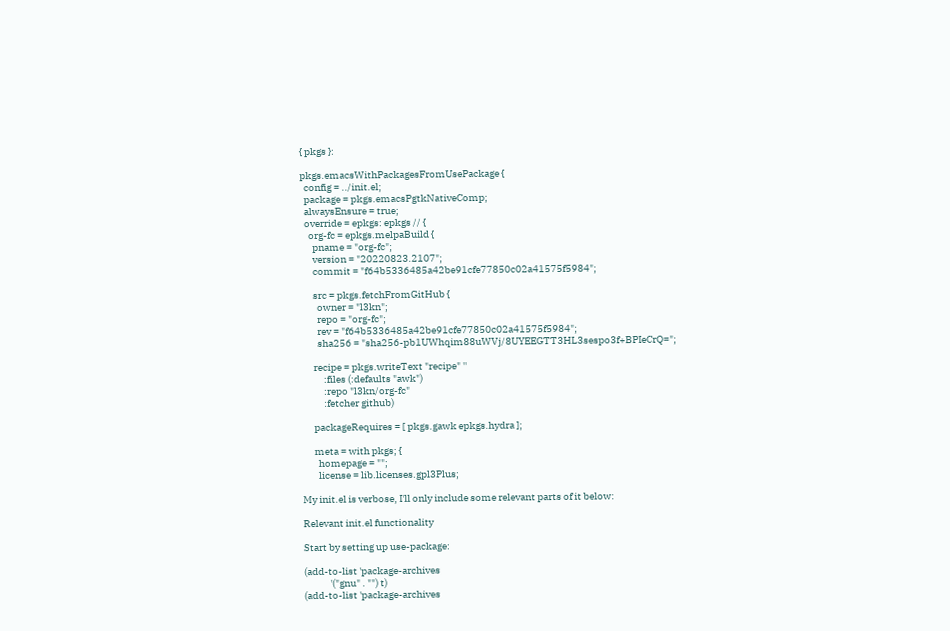{ pkgs }:

pkgs.emacsWithPackagesFromUsePackage {
  config = ../init.el;
  package = pkgs.emacsPgtkNativeComp;
  alwaysEnsure = true;
  override = epkgs: epkgs // {
    org-fc = epkgs.melpaBuild {
      pname = "org-fc";
      version = "20220823.2107";
      commit = "f64b5336485a42be91cfe77850c02a41575f5984";

      src = pkgs.fetchFromGitHub {
        owner = "l3kn";
        repo = "org-fc";
        rev = "f64b5336485a42be91cfe77850c02a41575f5984";
        sha256 = "sha256-pb1UWhqim88uWVj/8UYEEGTT3HL3sespo3f+BPIeCrQ=";

      recipe = pkgs.writeText "recipe" ''
           :files (:defaults "awk")
           :repo "l3kn/org-fc"
           :fetcher github)

      packageRequires = [ pkgs.gawk epkgs.hydra ];

      meta = with pkgs; {
        homepage = "";
        license = lib.licenses.gpl3Plus;

My init.el is verbose, I'll only include some relevant parts of it below:

Relevant init.el functionality

Start by setting up use-package:

(add-to-list 'package-archives
             '("gnu" . "") t)
(add-to-list 'package-archives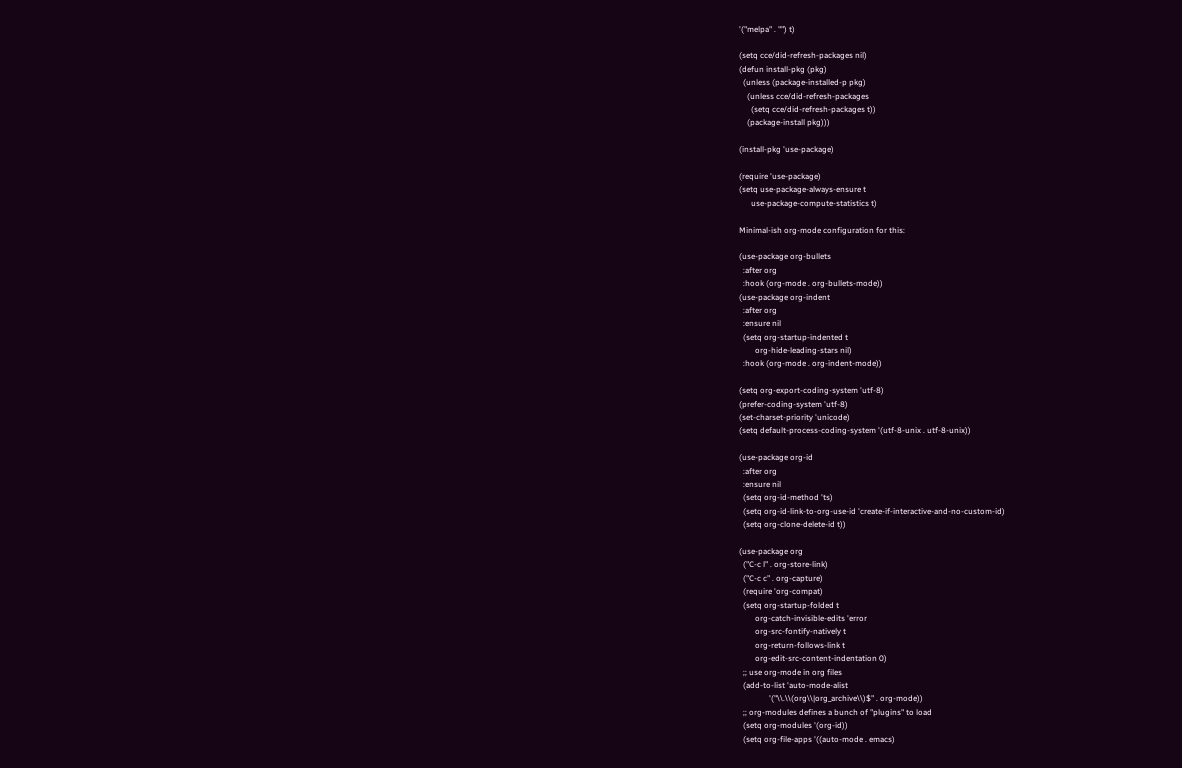'("melpa" . "") t)

(setq cce/did-refresh-packages nil)
(defun install-pkg (pkg)
  (unless (package-installed-p pkg)
    (unless cce/did-refresh-packages
      (setq cce/did-refresh-packages t))
    (package-install pkg)))

(install-pkg 'use-package)

(require 'use-package)
(setq use-package-always-ensure t
      use-package-compute-statistics t)

Minimal-ish org-mode configuration for this:

(use-package org-bullets
  :after org
  :hook (org-mode . org-bullets-mode))
(use-package org-indent
  :after org
  :ensure nil
  (setq org-startup-indented t
        org-hide-leading-stars nil)
  :hook (org-mode . org-indent-mode))

(setq org-export-coding-system 'utf-8)
(prefer-coding-system 'utf-8)
(set-charset-priority 'unicode)
(setq default-process-coding-system '(utf-8-unix . utf-8-unix))

(use-package org-id
  :after org
  :ensure nil
  (setq org-id-method 'ts)
  (setq org-id-link-to-org-use-id 'create-if-interactive-and-no-custom-id)
  (setq org-clone-delete-id t))

(use-package org
  ("C-c l" . org-store-link)
  ("C-c c" . org-capture)
  (require 'org-compat)
  (setq org-startup-folded t
        org-catch-invisible-edits 'error
        org-src-fontify-natively t
        org-return-follows-link t
        org-edit-src-content-indentation 0)
  ;; use org-mode in org files
  (add-to-list 'auto-mode-alist
               '("\\.\\(org\\|org_archive\\)$" . org-mode))
  ;; org-modules defines a bunch of "plugins" to load
  (setq org-modules '(org-id))
  (setq org-file-apps '((auto-mode . emacs)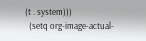(t . system)))
  (setq org-image-actual-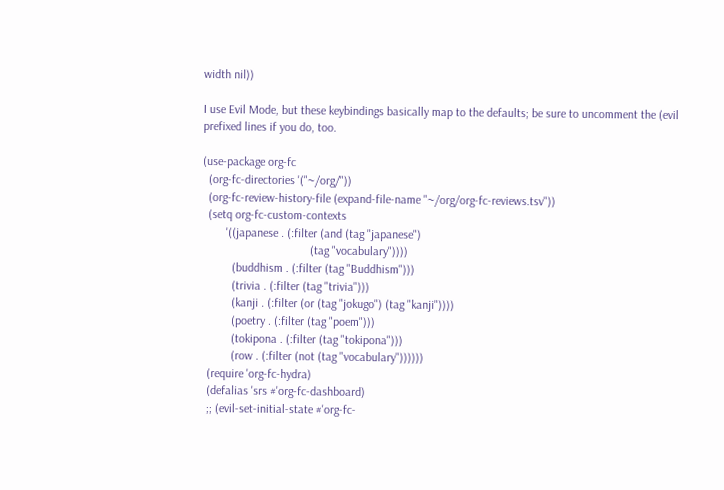width nil))

I use Evil Mode, but these keybindings basically map to the defaults; be sure to uncomment the (evil prefixed lines if you do, too.

(use-package org-fc
  (org-fc-directories '("~/org/"))
  (org-fc-review-history-file (expand-file-name "~/org/org-fc-reviews.tsv"))
  (setq org-fc-custom-contexts
        '((japanese . (:filter (and (tag "japanese")
                                    (tag "vocabulary"))))
          (buddhism . (:filter (tag "Buddhism")))
          (trivia . (:filter (tag "trivia")))
          (kanji . (:filter (or (tag "jokugo") (tag "kanji"))))
          (poetry . (:filter (tag "poem")))
          (tokipona . (:filter (tag "tokipona")))
          (row . (:filter (not (tag "vocabulary"))))))
  (require 'org-fc-hydra)
  (defalias 'srs #'org-fc-dashboard)
  ;; (evil-set-initial-state #'org-fc-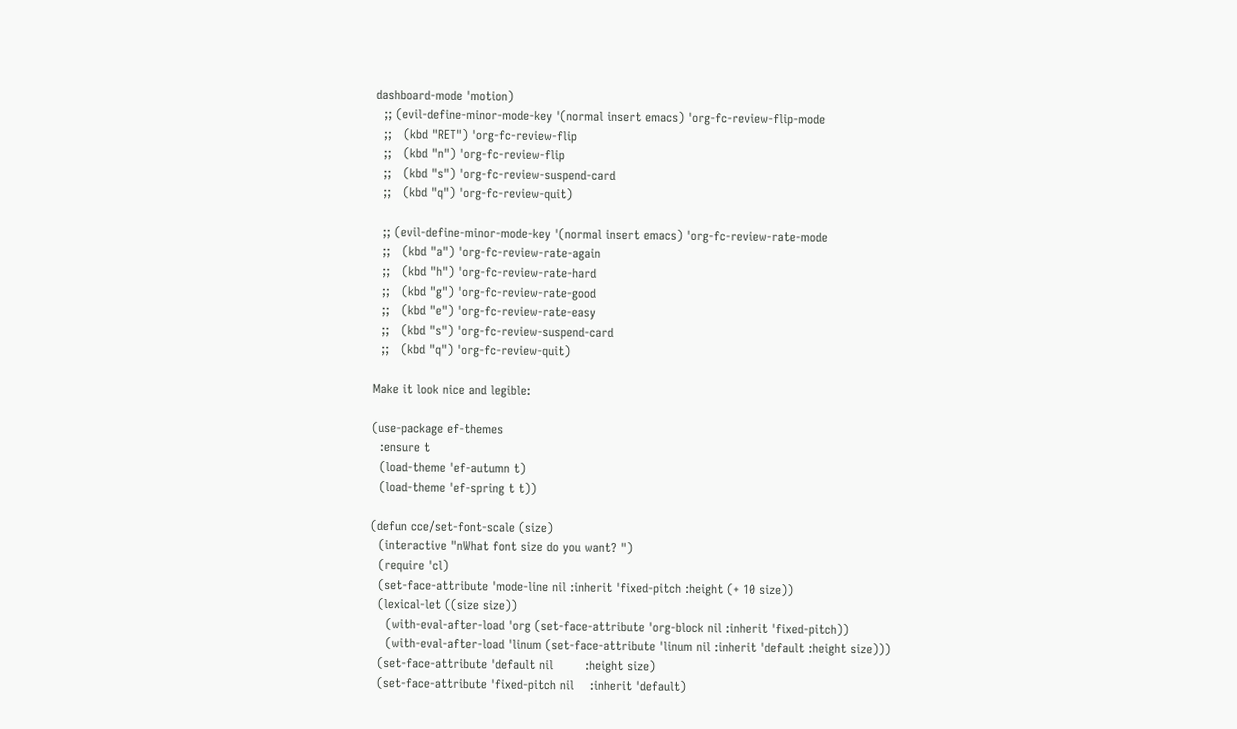dashboard-mode 'motion)
  ;; (evil-define-minor-mode-key '(normal insert emacs) 'org-fc-review-flip-mode
  ;;   (kbd "RET") 'org-fc-review-flip
  ;;   (kbd "n") 'org-fc-review-flip
  ;;   (kbd "s") 'org-fc-review-suspend-card
  ;;   (kbd "q") 'org-fc-review-quit)

  ;; (evil-define-minor-mode-key '(normal insert emacs) 'org-fc-review-rate-mode
  ;;   (kbd "a") 'org-fc-review-rate-again
  ;;   (kbd "h") 'org-fc-review-rate-hard
  ;;   (kbd "g") 'org-fc-review-rate-good
  ;;   (kbd "e") 'org-fc-review-rate-easy
  ;;   (kbd "s") 'org-fc-review-suspend-card
  ;;   (kbd "q") 'org-fc-review-quit)

Make it look nice and legible:

(use-package ef-themes
  :ensure t
  (load-theme 'ef-autumn t)
  (load-theme 'ef-spring t t))

(defun cce/set-font-scale (size)
  (interactive "nWhat font size do you want? ")
  (require 'cl)
  (set-face-attribute 'mode-line nil :inherit 'fixed-pitch :height (+ 10 size))
  (lexical-let ((size size))
    (with-eval-after-load 'org (set-face-attribute 'org-block nil :inherit 'fixed-pitch))
    (with-eval-after-load 'linum (set-face-attribute 'linum nil :inherit 'default :height size)))
  (set-face-attribute 'default nil        :height size)
  (set-face-attribute 'fixed-pitch nil    :inherit 'default)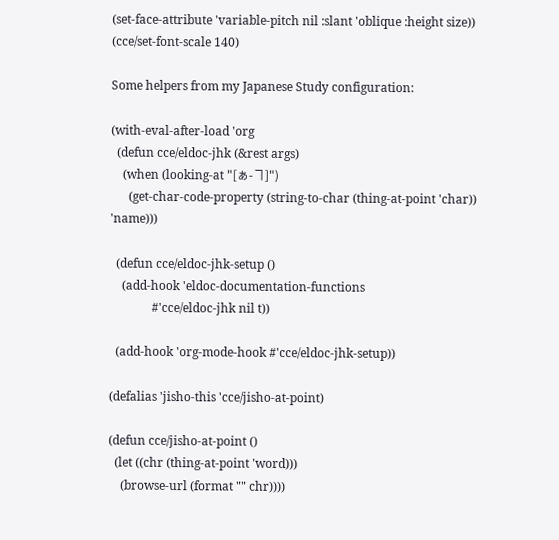(set-face-attribute 'variable-pitch nil :slant 'oblique :height size))
(cce/set-font-scale 140)

Some helpers from my Japanese Study configuration:

(with-eval-after-load 'org
  (defun cce/eldoc-jhk (&rest args)
    (when (looking-at "[ぁ-ヿ]")
      (get-char-code-property (string-to-char (thing-at-point 'char)) 'name)))

  (defun cce/eldoc-jhk-setup ()
    (add-hook 'eldoc-documentation-functions
              #'cce/eldoc-jhk nil t))

  (add-hook 'org-mode-hook #'cce/eldoc-jhk-setup))

(defalias 'jisho-this 'cce/jisho-at-point)

(defun cce/jisho-at-point ()
  (let ((chr (thing-at-point 'word)))
    (browse-url (format "" chr))))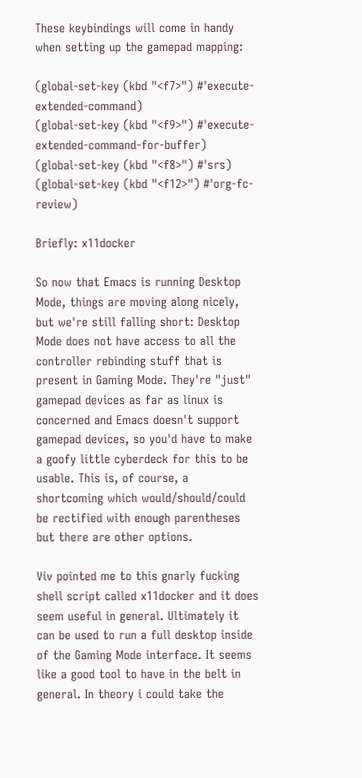These keybindings will come in handy when setting up the gamepad mapping:

(global-set-key (kbd "<f7>") #'execute-extended-command)
(global-set-key (kbd "<f9>") #'execute-extended-command-for-buffer)
(global-set-key (kbd "<f8>") #'srs)
(global-set-key (kbd "<f12>") #'org-fc-review)

Briefly: x11docker

So now that Emacs is running Desktop Mode, things are moving along nicely, but we're still falling short: Desktop Mode does not have access to all the controller rebinding stuff that is present in Gaming Mode. They're "just" gamepad devices as far as linux is concerned and Emacs doesn't support gamepad devices, so you'd have to make a goofy little cyberdeck for this to be usable. This is, of course, a shortcoming which would/should/could be rectified with enough parentheses but there are other options.

Viv pointed me to this gnarly fucking shell script called x11docker and it does seem useful in general. Ultimately it can be used to run a full desktop inside of the Gaming Mode interface. It seems like a good tool to have in the belt in general. In theory i could take the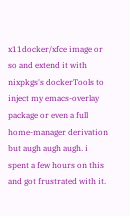x11docker/xfce image or so and extend it with nixpkgs's dockerTools to inject my emacs-overlay package or even a full home-manager derivation but augh augh augh. i spent a few hours on this and got frustrated with it.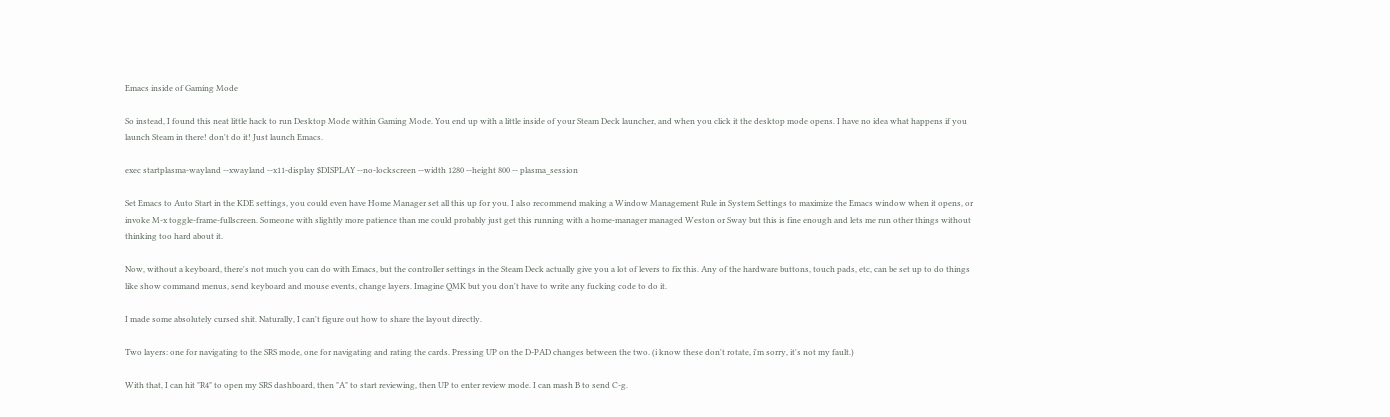Emacs inside of Gaming Mode

So instead, I found this neat little hack to run Desktop Mode within Gaming Mode. You end up with a little inside of your Steam Deck launcher, and when you click it the desktop mode opens. I have no idea what happens if you launch Steam in there! don't do it! Just launch Emacs.

exec startplasma-wayland --xwayland --x11-display $DISPLAY --no-lockscreen --width 1280 --height 800 -- plasma_session

Set Emacs to Auto Start in the KDE settings, you could even have Home Manager set all this up for you. I also recommend making a Window Management Rule in System Settings to maximize the Emacs window when it opens, or invoke M-x toggle-frame-fullscreen. Someone with slightly more patience than me could probably just get this running with a home-manager managed Weston or Sway but this is fine enough and lets me run other things without thinking too hard about it.

Now, without a keyboard, there's not much you can do with Emacs, but the controller settings in the Steam Deck actually give you a lot of levers to fix this. Any of the hardware buttons, touch pads, etc, can be set up to do things like show command menus, send keyboard and mouse events, change layers. Imagine QMK but you don't have to write any fucking code to do it.

I made some absolutely cursed shit. Naturally, I can't figure out how to share the layout directly.

Two layers: one for navigating to the SRS mode, one for navigating and rating the cards. Pressing UP on the D-PAD changes between the two. (i know these don't rotate, i'm sorry, it's not my fault.)

With that, I can hit "R4" to open my SRS dashboard, then "A" to start reviewing, then UP to enter review mode. I can mash B to send C-g.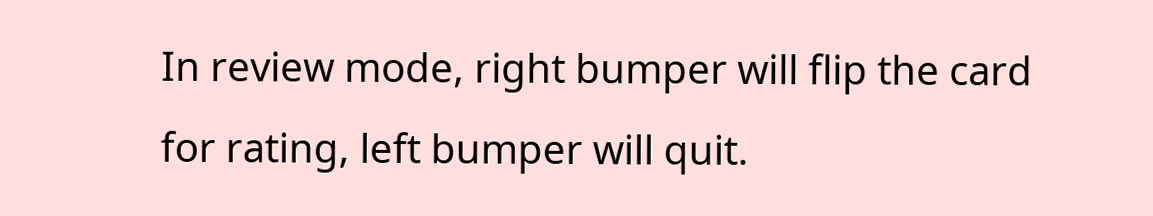In review mode, right bumper will flip the card for rating, left bumper will quit.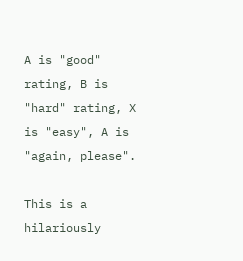A is "good" rating, B is "hard" rating, X is "easy", A is "again, please".

This is a hilariously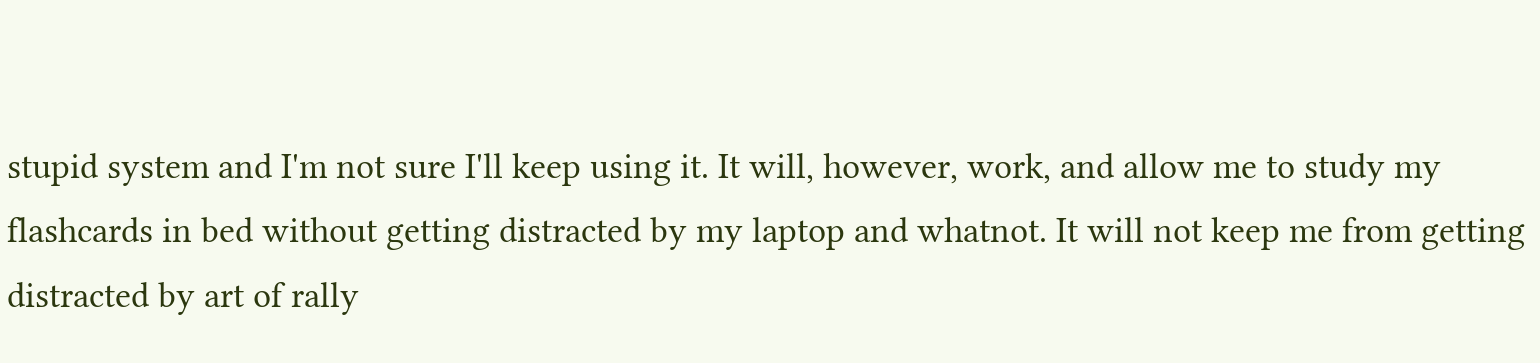stupid system and I'm not sure I'll keep using it. It will, however, work, and allow me to study my flashcards in bed without getting distracted by my laptop and whatnot. It will not keep me from getting distracted by art of rally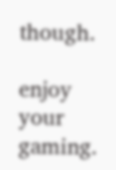though.

enjoy your gaming.